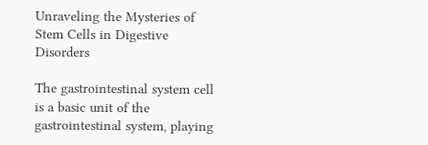Unraveling the Mysteries of Stem Cells in Digestive Disorders

The gastrointestinal system cell is a basic unit of the gastrointestinal system, playing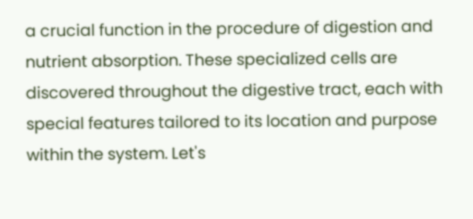a crucial function in the procedure of digestion and nutrient absorption. These specialized cells are discovered throughout the digestive tract, each with special features tailored to its location and purpose within the system. Let's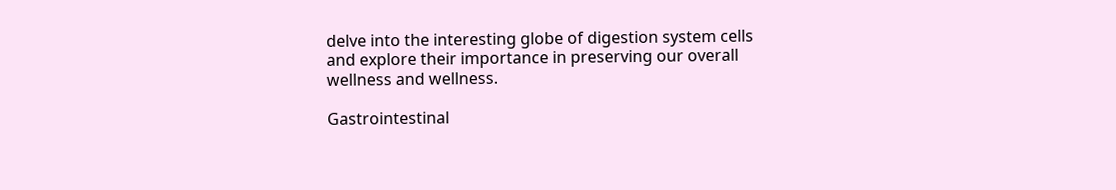delve into the interesting globe of digestion system cells and explore their importance in preserving our overall wellness and wellness.

Gastrointestinal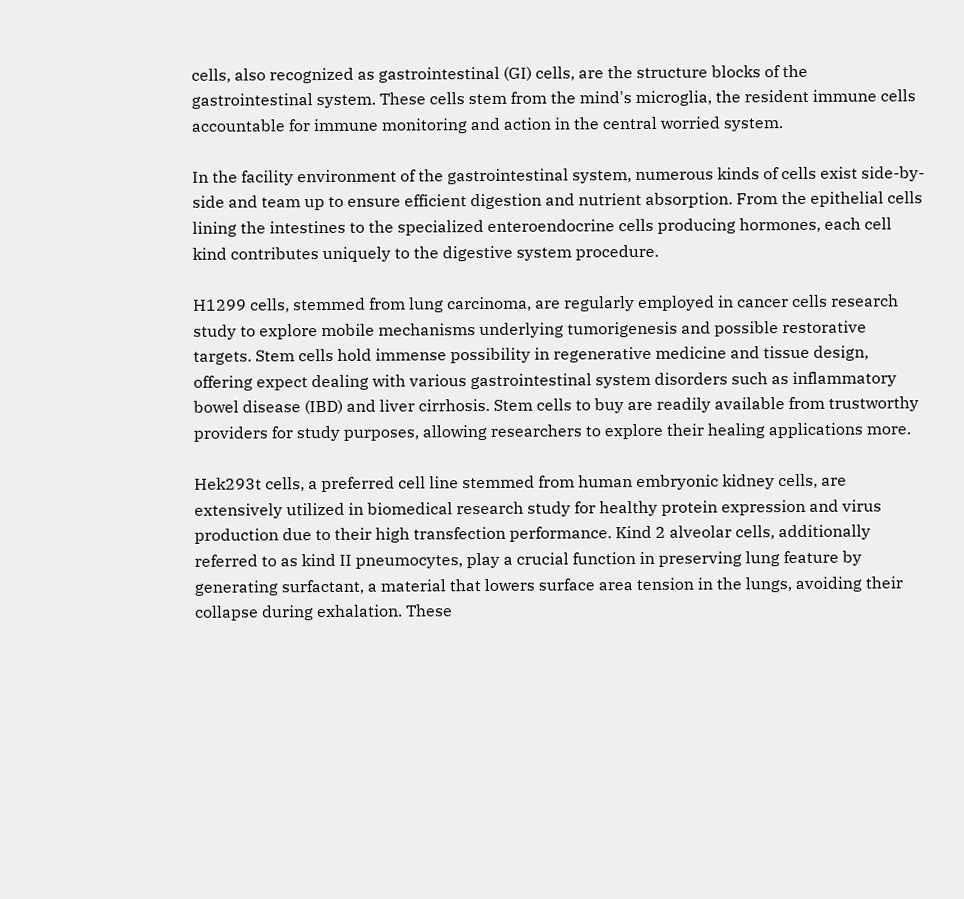cells, also recognized as gastrointestinal (GI) cells, are the structure blocks of the gastrointestinal system. These cells stem from the mind's microglia, the resident immune cells accountable for immune monitoring and action in the central worried system.

In the facility environment of the gastrointestinal system, numerous kinds of cells exist side-by-side and team up to ensure efficient digestion and nutrient absorption. From the epithelial cells lining the intestines to the specialized enteroendocrine cells producing hormones, each cell kind contributes uniquely to the digestive system procedure.

H1299 cells, stemmed from lung carcinoma, are regularly employed in cancer cells research study to explore mobile mechanisms underlying tumorigenesis and possible restorative targets. Stem cells hold immense possibility in regenerative medicine and tissue design, offering expect dealing with various gastrointestinal system disorders such as inflammatory bowel disease (IBD) and liver cirrhosis. Stem cells to buy are readily available from trustworthy providers for study purposes, allowing researchers to explore their healing applications more.

Hek293t cells, a preferred cell line stemmed from human embryonic kidney cells, are extensively utilized in biomedical research study for healthy protein expression and virus production due to their high transfection performance. Kind 2 alveolar cells, additionally referred to as kind II pneumocytes, play a crucial function in preserving lung feature by generating surfactant, a material that lowers surface area tension in the lungs, avoiding their collapse during exhalation. These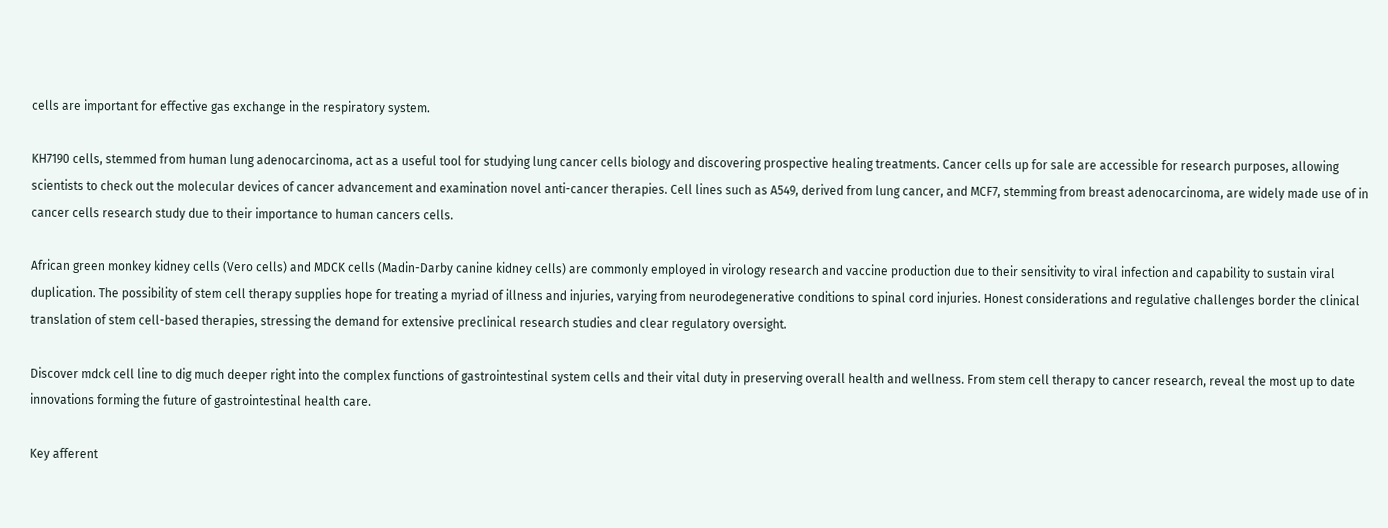cells are important for effective gas exchange in the respiratory system.

KH7190 cells, stemmed from human lung adenocarcinoma, act as a useful tool for studying lung cancer cells biology and discovering prospective healing treatments. Cancer cells up for sale are accessible for research purposes, allowing scientists to check out the molecular devices of cancer advancement and examination novel anti-cancer therapies. Cell lines such as A549, derived from lung cancer, and MCF7, stemming from breast adenocarcinoma, are widely made use of in cancer cells research study due to their importance to human cancers cells.

African green monkey kidney cells (Vero cells) and MDCK cells (Madin-Darby canine kidney cells) are commonly employed in virology research and vaccine production due to their sensitivity to viral infection and capability to sustain viral duplication. The possibility of stem cell therapy supplies hope for treating a myriad of illness and injuries, varying from neurodegenerative conditions to spinal cord injuries. Honest considerations and regulative challenges border the clinical translation of stem cell-based therapies, stressing the demand for extensive preclinical research studies and clear regulatory oversight.

Discover mdck cell line to dig much deeper right into the complex functions of gastrointestinal system cells and their vital duty in preserving overall health and wellness. From stem cell therapy to cancer research, reveal the most up to date innovations forming the future of gastrointestinal health care.

Key afferent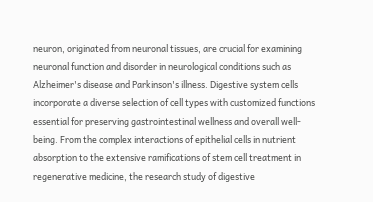neuron, originated from neuronal tissues, are crucial for examining neuronal function and disorder in neurological conditions such as Alzheimer's disease and Parkinson's illness. Digestive system cells incorporate a diverse selection of cell types with customized functions essential for preserving gastrointestinal wellness and overall well-being. From the complex interactions of epithelial cells in nutrient absorption to the extensive ramifications of stem cell treatment in regenerative medicine, the research study of digestive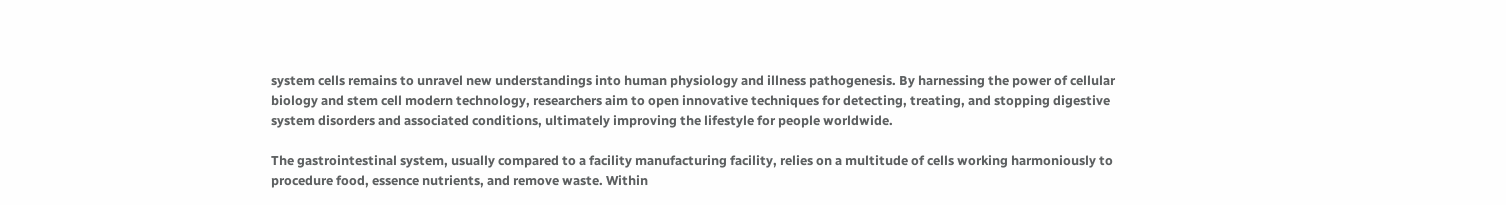system cells remains to unravel new understandings into human physiology and illness pathogenesis. By harnessing the power of cellular biology and stem cell modern technology, researchers aim to open innovative techniques for detecting, treating, and stopping digestive system disorders and associated conditions, ultimately improving the lifestyle for people worldwide.

The gastrointestinal system, usually compared to a facility manufacturing facility, relies on a multitude of cells working harmoniously to procedure food, essence nutrients, and remove waste. Within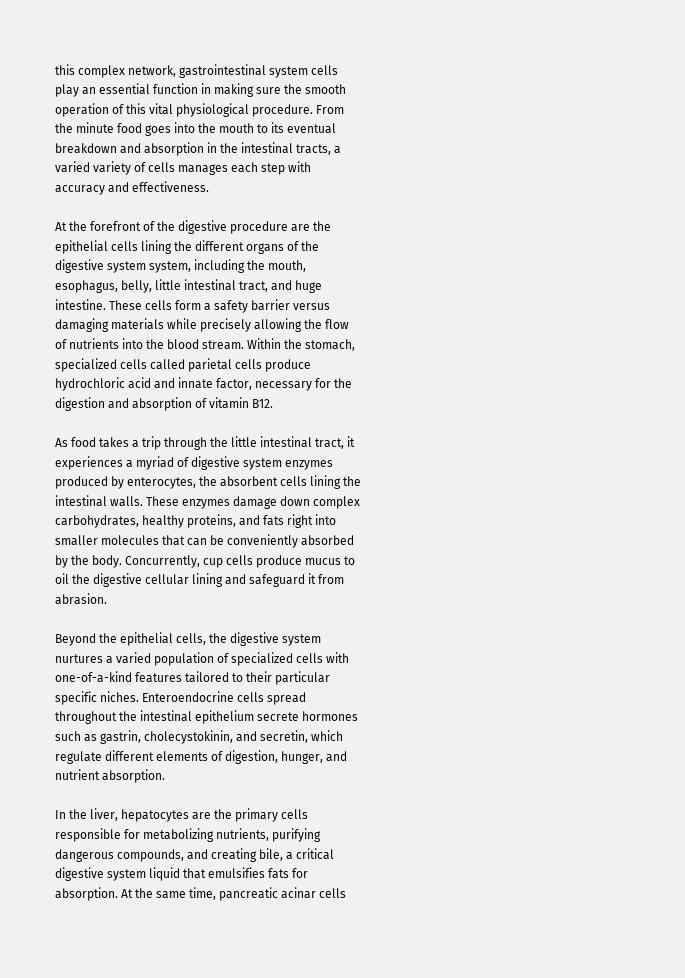this complex network, gastrointestinal system cells play an essential function in making sure the smooth operation of this vital physiological procedure. From the minute food goes into the mouth to its eventual breakdown and absorption in the intestinal tracts, a varied variety of cells manages each step with accuracy and effectiveness.

At the forefront of the digestive procedure are the epithelial cells lining the different organs of the digestive system system, including the mouth, esophagus, belly, little intestinal tract, and huge intestine. These cells form a safety barrier versus damaging materials while precisely allowing the flow of nutrients into the blood stream. Within the stomach, specialized cells called parietal cells produce hydrochloric acid and innate factor, necessary for the digestion and absorption of vitamin B12.

As food takes a trip through the little intestinal tract, it experiences a myriad of digestive system enzymes produced by enterocytes, the absorbent cells lining the intestinal walls. These enzymes damage down complex carbohydrates, healthy proteins, and fats right into smaller molecules that can be conveniently absorbed by the body. Concurrently, cup cells produce mucus to oil the digestive cellular lining and safeguard it from abrasion.

Beyond the epithelial cells, the digestive system nurtures a varied population of specialized cells with one-of-a-kind features tailored to their particular specific niches. Enteroendocrine cells spread throughout the intestinal epithelium secrete hormones such as gastrin, cholecystokinin, and secretin, which regulate different elements of digestion, hunger, and nutrient absorption.

In the liver, hepatocytes are the primary cells responsible for metabolizing nutrients, purifying dangerous compounds, and creating bile, a critical digestive system liquid that emulsifies fats for absorption. At the same time, pancreatic acinar cells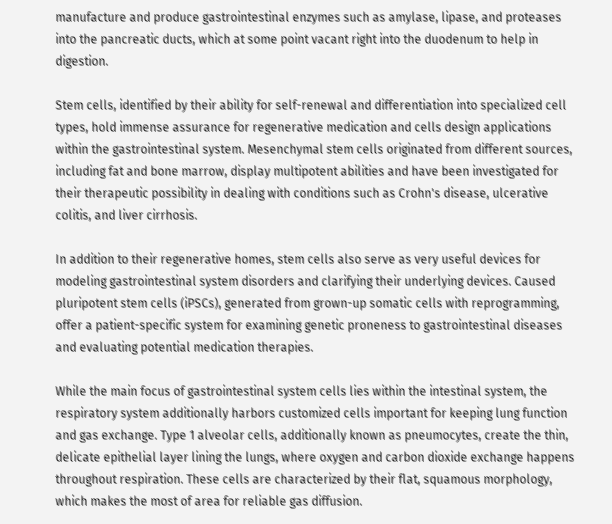manufacture and produce gastrointestinal enzymes such as amylase, lipase, and proteases into the pancreatic ducts, which at some point vacant right into the duodenum to help in digestion.

Stem cells, identified by their ability for self-renewal and differentiation into specialized cell types, hold immense assurance for regenerative medication and cells design applications within the gastrointestinal system. Mesenchymal stem cells originated from different sources, including fat and bone marrow, display multipotent abilities and have been investigated for their therapeutic possibility in dealing with conditions such as Crohn's disease, ulcerative colitis, and liver cirrhosis.

In addition to their regenerative homes, stem cells also serve as very useful devices for modeling gastrointestinal system disorders and clarifying their underlying devices. Caused pluripotent stem cells (iPSCs), generated from grown-up somatic cells with reprogramming, offer a patient-specific system for examining genetic proneness to gastrointestinal diseases and evaluating potential medication therapies.

While the main focus of gastrointestinal system cells lies within the intestinal system, the respiratory system additionally harbors customized cells important for keeping lung function and gas exchange. Type 1 alveolar cells, additionally known as pneumocytes, create the thin, delicate epithelial layer lining the lungs, where oxygen and carbon dioxide exchange happens throughout respiration. These cells are characterized by their flat, squamous morphology, which makes the most of area for reliable gas diffusion.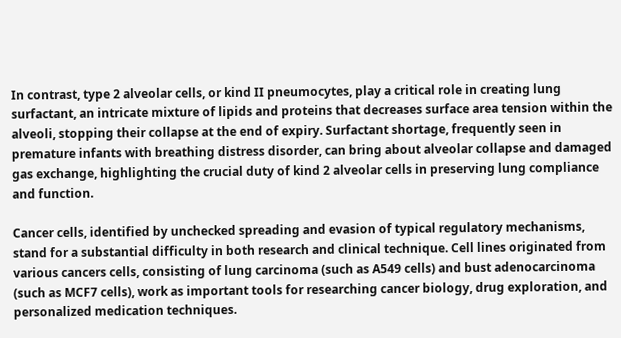In contrast, type 2 alveolar cells, or kind II pneumocytes, play a critical role in creating lung surfactant, an intricate mixture of lipids and proteins that decreases surface area tension within the alveoli, stopping their collapse at the end of expiry. Surfactant shortage, frequently seen in premature infants with breathing distress disorder, can bring about alveolar collapse and damaged gas exchange, highlighting the crucial duty of kind 2 alveolar cells in preserving lung compliance and function.

Cancer cells, identified by unchecked spreading and evasion of typical regulatory mechanisms, stand for a substantial difficulty in both research and clinical technique. Cell lines originated from various cancers cells, consisting of lung carcinoma (such as A549 cells) and bust adenocarcinoma (such as MCF7 cells), work as important tools for researching cancer biology, drug exploration, and personalized medication techniques.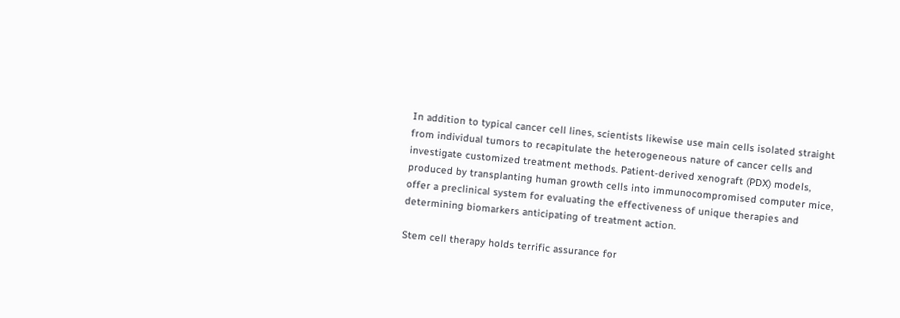In addition to typical cancer cell lines, scientists likewise use main cells isolated straight from individual tumors to recapitulate the heterogeneous nature of cancer cells and investigate customized treatment methods. Patient-derived xenograft (PDX) models, produced by transplanting human growth cells into immunocompromised computer mice, offer a preclinical system for evaluating the effectiveness of unique therapies and determining biomarkers anticipating of treatment action.

Stem cell therapy holds terrific assurance for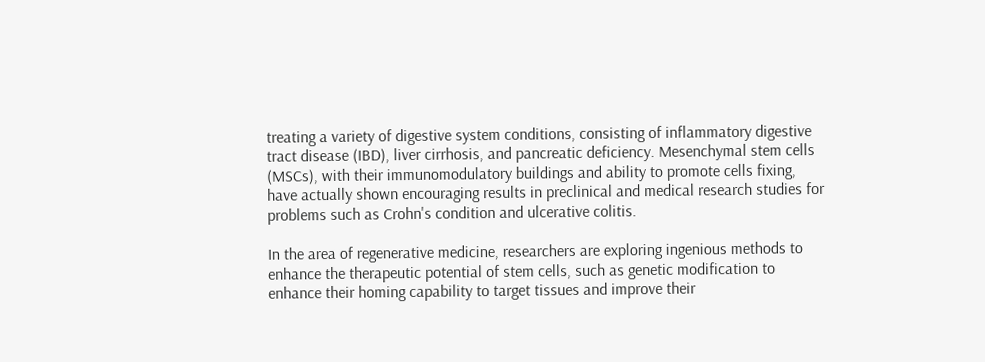treating a variety of digestive system conditions, consisting of inflammatory digestive tract disease (IBD), liver cirrhosis, and pancreatic deficiency. Mesenchymal stem cells (MSCs), with their immunomodulatory buildings and ability to promote cells fixing, have actually shown encouraging results in preclinical and medical research studies for problems such as Crohn's condition and ulcerative colitis.

In the area of regenerative medicine, researchers are exploring ingenious methods to enhance the therapeutic potential of stem cells, such as genetic modification to enhance their homing capability to target tissues and improve their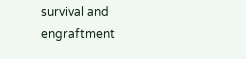survival and engraftment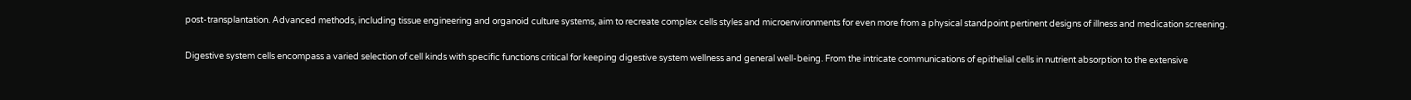post-transplantation. Advanced methods, including tissue engineering and organoid culture systems, aim to recreate complex cells styles and microenvironments for even more from a physical standpoint pertinent designs of illness and medication screening.

Digestive system cells encompass a varied selection of cell kinds with specific functions critical for keeping digestive system wellness and general well-being. From the intricate communications of epithelial cells in nutrient absorption to the extensive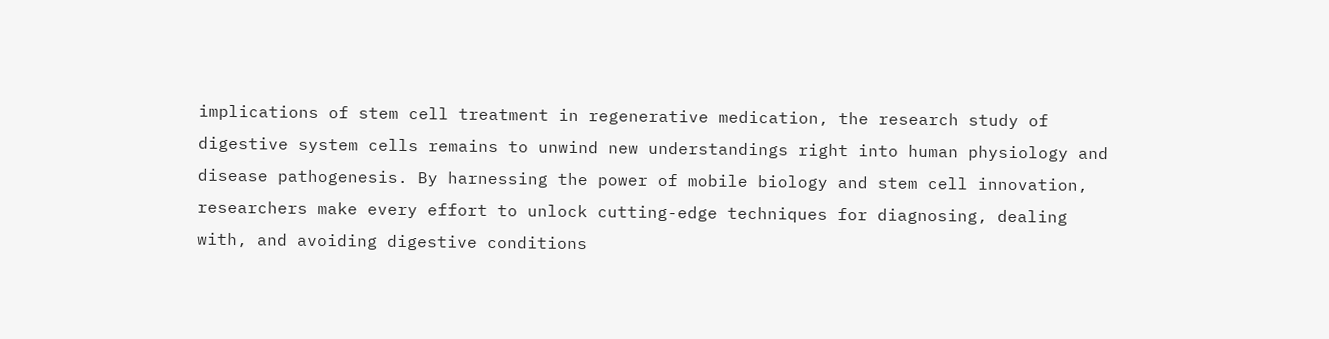implications of stem cell treatment in regenerative medication, the research study of digestive system cells remains to unwind new understandings right into human physiology and disease pathogenesis. By harnessing the power of mobile biology and stem cell innovation, researchers make every effort to unlock cutting-edge techniques for diagnosing, dealing with, and avoiding digestive conditions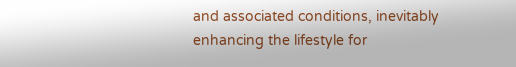and associated conditions, inevitably enhancing the lifestyle for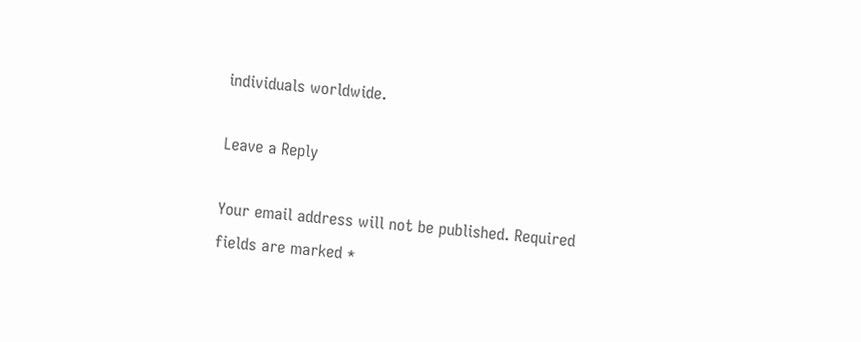individuals worldwide.

Leave a Reply

Your email address will not be published. Required fields are marked *